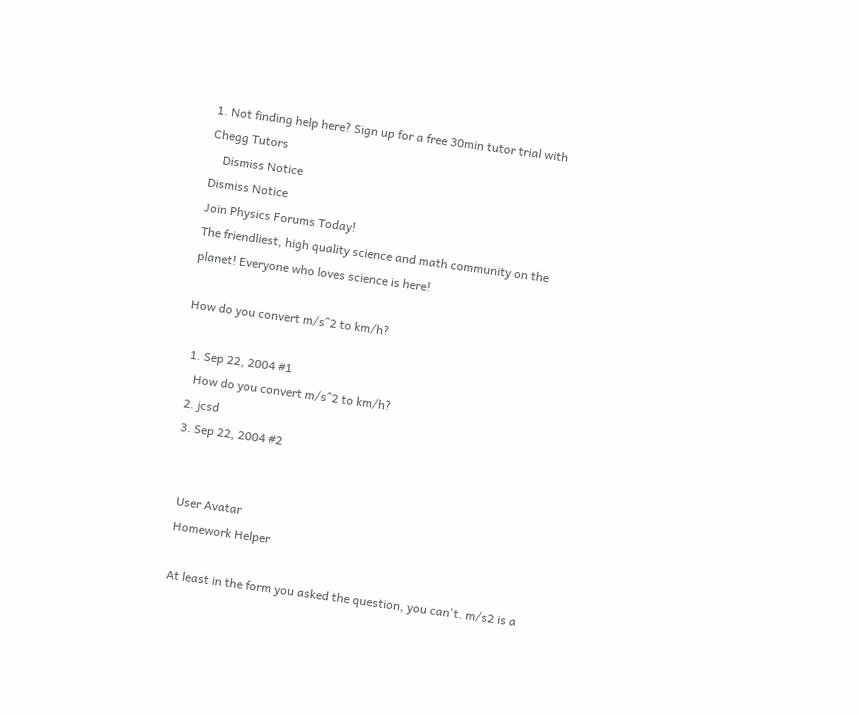1. Not finding help here? Sign up for a free 30min tutor trial with Chegg Tutors
    Dismiss Notice
Dismiss Notice
Join Physics Forums Today!
The friendliest, high quality science and math community on the planet! Everyone who loves science is here!

How do you convert m/s^2 to km/h?

  1. Sep 22, 2004 #1
    How do you convert m/s^2 to km/h?
  2. jcsd
  3. Sep 22, 2004 #2


    User Avatar
    Homework Helper

    At least in the form you asked the question, you can't. m/s2 is a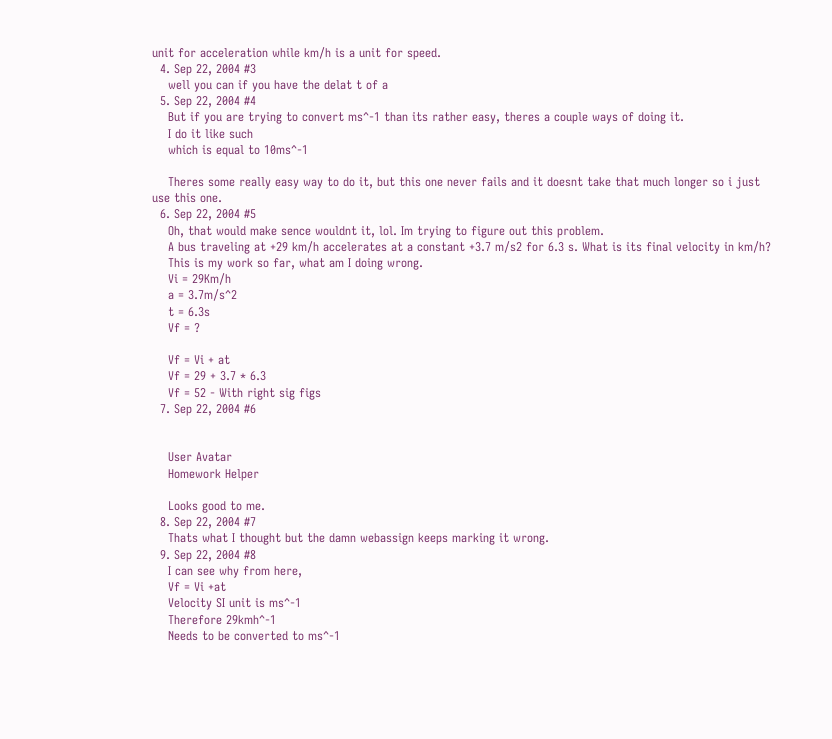unit for acceleration while km/h is a unit for speed.
  4. Sep 22, 2004 #3
    well you can if you have the delat t of a
  5. Sep 22, 2004 #4
    But if you are trying to convert ms^-1 than its rather easy, theres a couple ways of doing it.
    I do it like such
    which is equal to 10ms^-1

    Theres some really easy way to do it, but this one never fails and it doesnt take that much longer so i just use this one.
  6. Sep 22, 2004 #5
    Oh, that would make sence wouldnt it, lol. Im trying to figure out this problem.
    A bus traveling at +29 km/h accelerates at a constant +3.7 m/s2 for 6.3 s. What is its final velocity in km/h?
    This is my work so far, what am I doing wrong.
    Vi = 29Km/h
    a = 3.7m/s^2
    t = 6.3s
    Vf = ?

    Vf = Vi + at
    Vf = 29 + 3.7 * 6.3
    Vf = 52 - With right sig figs
  7. Sep 22, 2004 #6


    User Avatar
    Homework Helper

    Looks good to me.
  8. Sep 22, 2004 #7
    Thats what I thought but the damn webassign keeps marking it wrong.
  9. Sep 22, 2004 #8
    I can see why from here,
    Vf = Vi +at
    Velocity SI unit is ms^-1
    Therefore 29kmh^-1
    Needs to be converted to ms^-1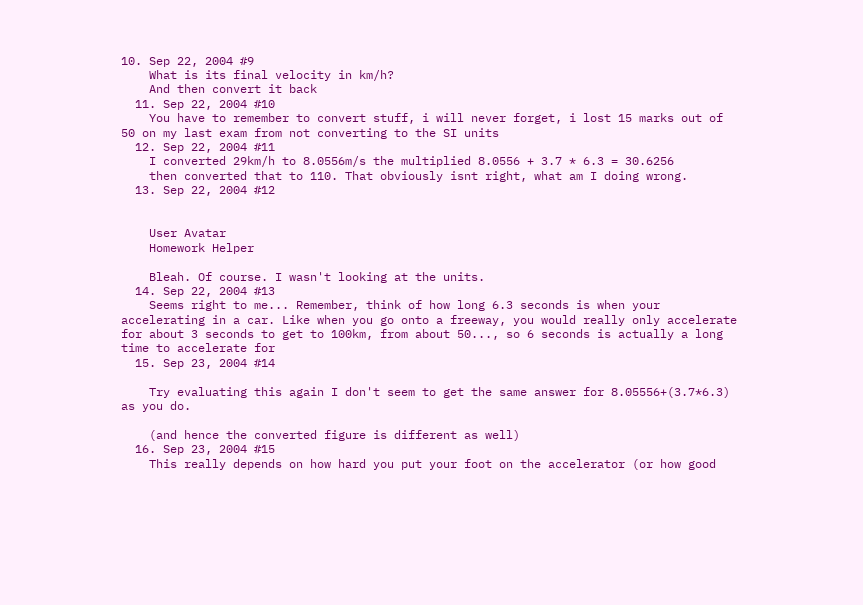10. Sep 22, 2004 #9
    What is its final velocity in km/h?
    And then convert it back
  11. Sep 22, 2004 #10
    You have to remember to convert stuff, i will never forget, i lost 15 marks out of 50 on my last exam from not converting to the SI units
  12. Sep 22, 2004 #11
    I converted 29km/h to 8.0556m/s the multiplied 8.0556 + 3.7 * 6.3 = 30.6256
    then converted that to 110. That obviously isnt right, what am I doing wrong.
  13. Sep 22, 2004 #12


    User Avatar
    Homework Helper

    Bleah. Of course. I wasn't looking at the units.
  14. Sep 22, 2004 #13
    Seems right to me... Remember, think of how long 6.3 seconds is when your accelerating in a car. Like when you go onto a freeway, you would really only accelerate for about 3 seconds to get to 100km, from about 50..., so 6 seconds is actually a long time to accelerate for
  15. Sep 23, 2004 #14

    Try evaluating this again I don't seem to get the same answer for 8.05556+(3.7*6.3) as you do.

    (and hence the converted figure is different as well)
  16. Sep 23, 2004 #15
    This really depends on how hard you put your foot on the accelerator (or how good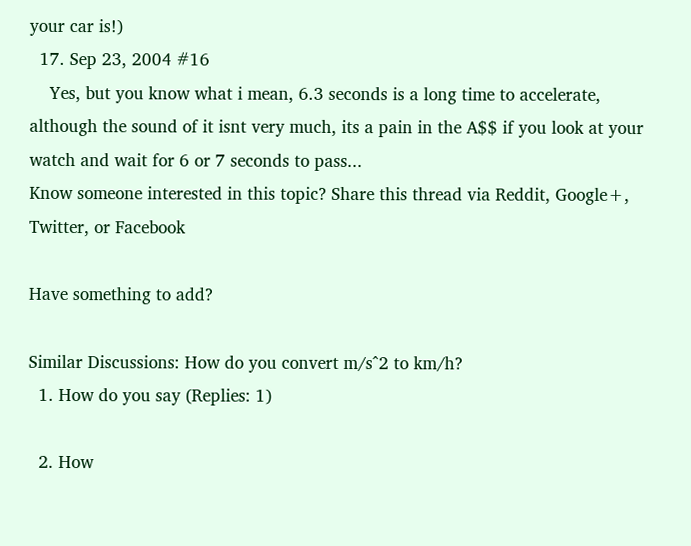your car is!)
  17. Sep 23, 2004 #16
    Yes, but you know what i mean, 6.3 seconds is a long time to accelerate, although the sound of it isnt very much, its a pain in the A$$ if you look at your watch and wait for 6 or 7 seconds to pass...
Know someone interested in this topic? Share this thread via Reddit, Google+, Twitter, or Facebook

Have something to add?

Similar Discussions: How do you convert m/s^2 to km/h?
  1. How do you say (Replies: 1)

  2. How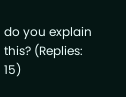do you explain this? (Replies: 15)